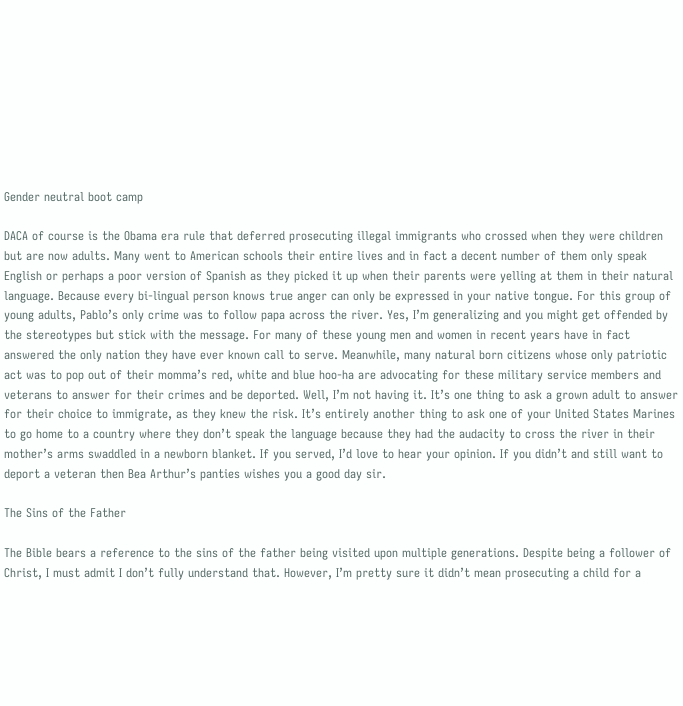Gender neutral boot camp

DACA of course is the Obama era rule that deferred prosecuting illegal immigrants who crossed when they were children but are now adults. Many went to American schools their entire lives and in fact a decent number of them only speak English or perhaps a poor version of Spanish as they picked it up when their parents were yelling at them in their natural language. Because every bi-lingual person knows true anger can only be expressed in your native tongue. For this group of young adults, Pablo’s only crime was to follow papa across the river. Yes, I’m generalizing and you might get offended by the stereotypes but stick with the message. For many of these young men and women in recent years have in fact answered the only nation they have ever known call to serve. Meanwhile, many natural born citizens whose only patriotic act was to pop out of their momma’s red, white and blue hoo-ha are advocating for these military service members and veterans to answer for their crimes and be deported. Well, I’m not having it. It’s one thing to ask a grown adult to answer for their choice to immigrate, as they knew the risk. It’s entirely another thing to ask one of your United States Marines to go home to a country where they don’t speak the language because they had the audacity to cross the river in their mother’s arms swaddled in a newborn blanket. If you served, I’d love to hear your opinion. If you didn’t and still want to deport a veteran then Bea Arthur’s panties wishes you a good day sir.

The Sins of the Father

The Bible bears a reference to the sins of the father being visited upon multiple generations. Despite being a follower of Christ, I must admit I don’t fully understand that. However, I’m pretty sure it didn’t mean prosecuting a child for a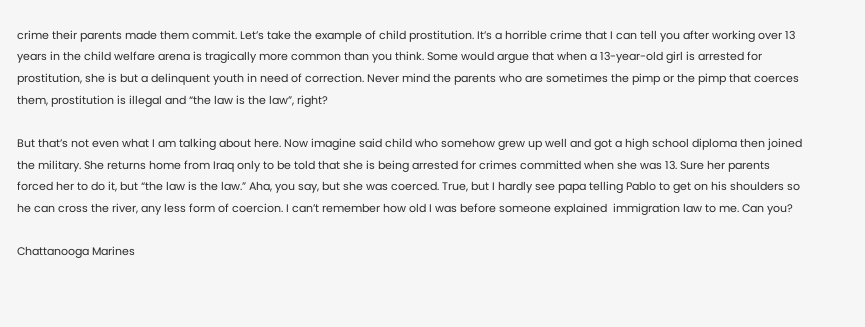crime their parents made them commit. Let’s take the example of child prostitution. It’s a horrible crime that I can tell you after working over 13 years in the child welfare arena is tragically more common than you think. Some would argue that when a 13-year-old girl is arrested for prostitution, she is but a delinquent youth in need of correction. Never mind the parents who are sometimes the pimp or the pimp that coerces them, prostitution is illegal and “the law is the law”, right?

But that’s not even what I am talking about here. Now imagine said child who somehow grew up well and got a high school diploma then joined the military. She returns home from Iraq only to be told that she is being arrested for crimes committed when she was 13. Sure her parents forced her to do it, but “the law is the law.” Aha, you say, but she was coerced. True, but I hardly see papa telling Pablo to get on his shoulders so he can cross the river, any less form of coercion. I can’t remember how old I was before someone explained  immigration law to me. Can you?

Chattanooga Marines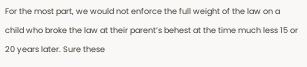For the most part, we would not enforce the full weight of the law on a child who broke the law at their parent’s behest at the time much less 15 or 20 years later. Sure these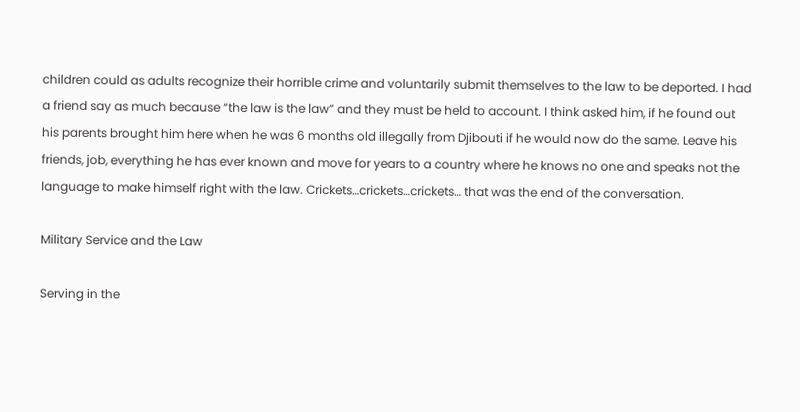children could as adults recognize their horrible crime and voluntarily submit themselves to the law to be deported. I had a friend say as much because “the law is the law” and they must be held to account. I think asked him, if he found out his parents brought him here when he was 6 months old illegally from Djibouti if he would now do the same. Leave his friends, job, everything he has ever known and move for years to a country where he knows no one and speaks not the language to make himself right with the law. Crickets…crickets…crickets… that was the end of the conversation.

Military Service and the Law

Serving in the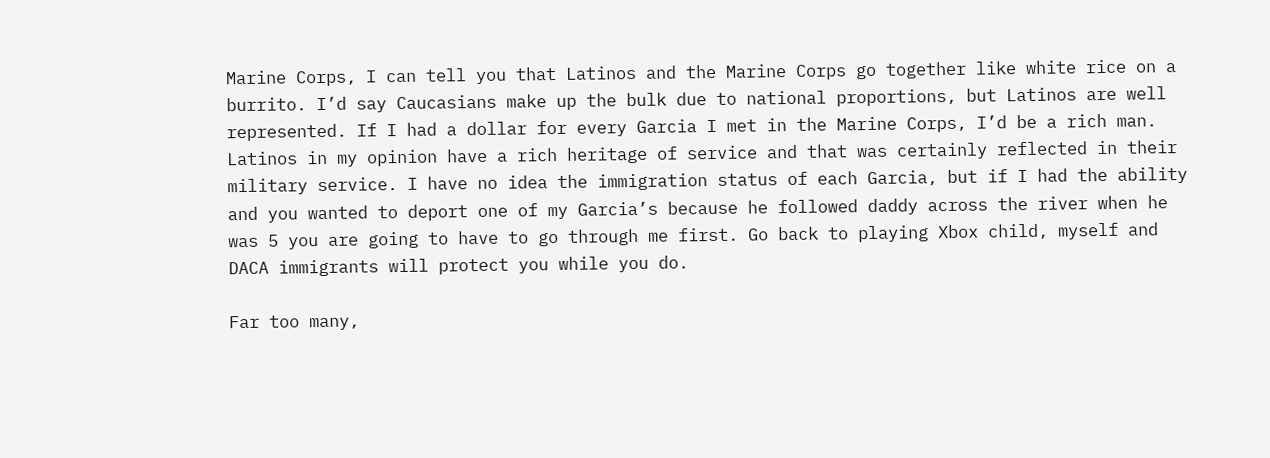Marine Corps, I can tell you that Latinos and the Marine Corps go together like white rice on a burrito. I’d say Caucasians make up the bulk due to national proportions, but Latinos are well represented. If I had a dollar for every Garcia I met in the Marine Corps, I’d be a rich man. Latinos in my opinion have a rich heritage of service and that was certainly reflected in their military service. I have no idea the immigration status of each Garcia, but if I had the ability and you wanted to deport one of my Garcia’s because he followed daddy across the river when he was 5 you are going to have to go through me first. Go back to playing Xbox child, myself and DACA immigrants will protect you while you do.

Far too many,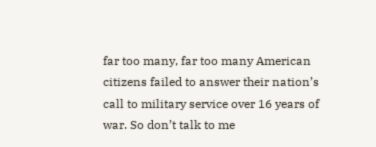far too many, far too many American citizens failed to answer their nation’s call to military service over 16 years of war. So don’t talk to me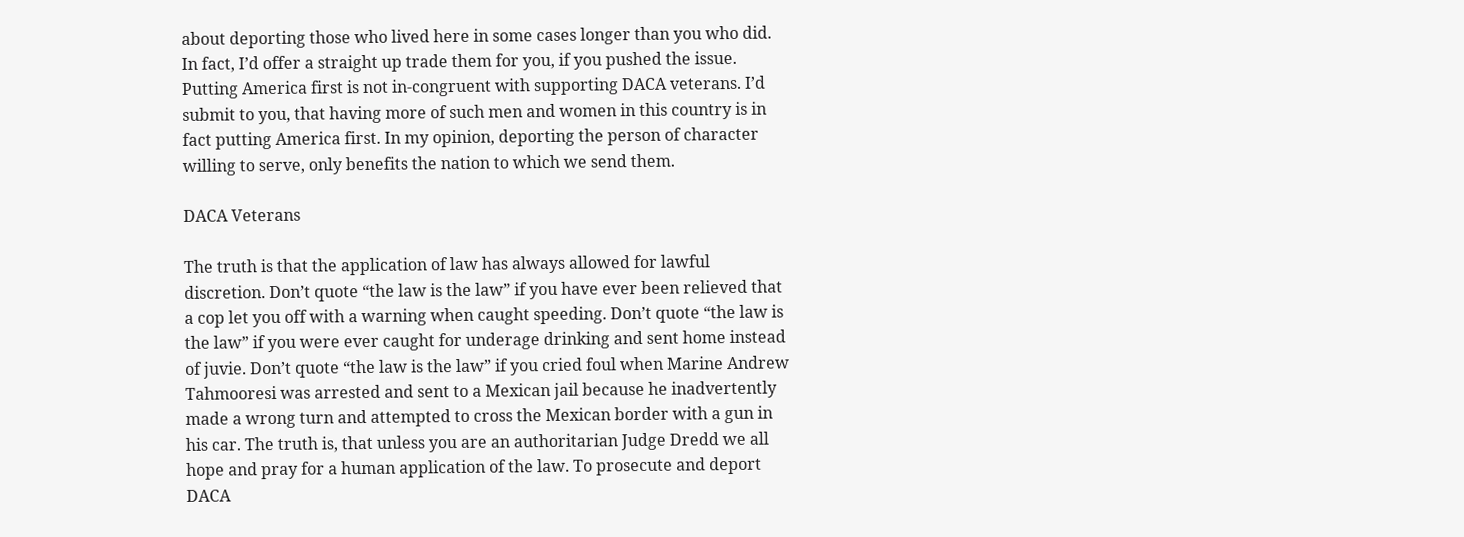about deporting those who lived here in some cases longer than you who did. In fact, I’d offer a straight up trade them for you, if you pushed the issue. Putting America first is not in-congruent with supporting DACA veterans. I’d submit to you, that having more of such men and women in this country is in fact putting America first. In my opinion, deporting the person of character willing to serve, only benefits the nation to which we send them.

DACA Veterans

The truth is that the application of law has always allowed for lawful discretion. Don’t quote “the law is the law” if you have ever been relieved that a cop let you off with a warning when caught speeding. Don’t quote “the law is the law” if you were ever caught for underage drinking and sent home instead of juvie. Don’t quote “the law is the law” if you cried foul when Marine Andrew Tahmooresi was arrested and sent to a Mexican jail because he inadvertently made a wrong turn and attempted to cross the Mexican border with a gun in his car. The truth is, that unless you are an authoritarian Judge Dredd we all hope and pray for a human application of the law. To prosecute and deport DACA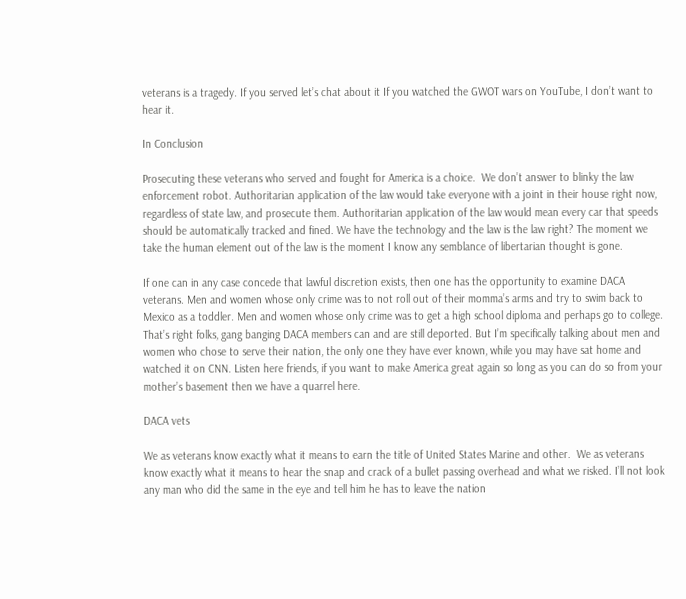veterans is a tragedy. If you served let’s chat about it If you watched the GWOT wars on YouTube, I don’t want to hear it.

In Conclusion

Prosecuting these veterans who served and fought for America is a choice.  We don’t answer to blinky the law enforcement robot. Authoritarian application of the law would take everyone with a joint in their house right now, regardless of state law, and prosecute them. Authoritarian application of the law would mean every car that speeds should be automatically tracked and fined. We have the technology and the law is the law right? The moment we take the human element out of the law is the moment I know any semblance of libertarian thought is gone.

If one can in any case concede that lawful discretion exists, then one has the opportunity to examine DACA veterans. Men and women whose only crime was to not roll out of their momma’s arms and try to swim back to Mexico as a toddler. Men and women whose only crime was to get a high school diploma and perhaps go to college. That’s right folks, gang banging DACA members can and are still deported. But I’m specifically talking about men and women who chose to serve their nation, the only one they have ever known, while you may have sat home and watched it on CNN. Listen here friends, if you want to make America great again so long as you can do so from your mother’s basement then we have a quarrel here.

DACA vets

We as veterans know exactly what it means to earn the title of United States Marine and other.  We as veterans know exactly what it means to hear the snap and crack of a bullet passing overhead and what we risked. I’ll not look any man who did the same in the eye and tell him he has to leave the nation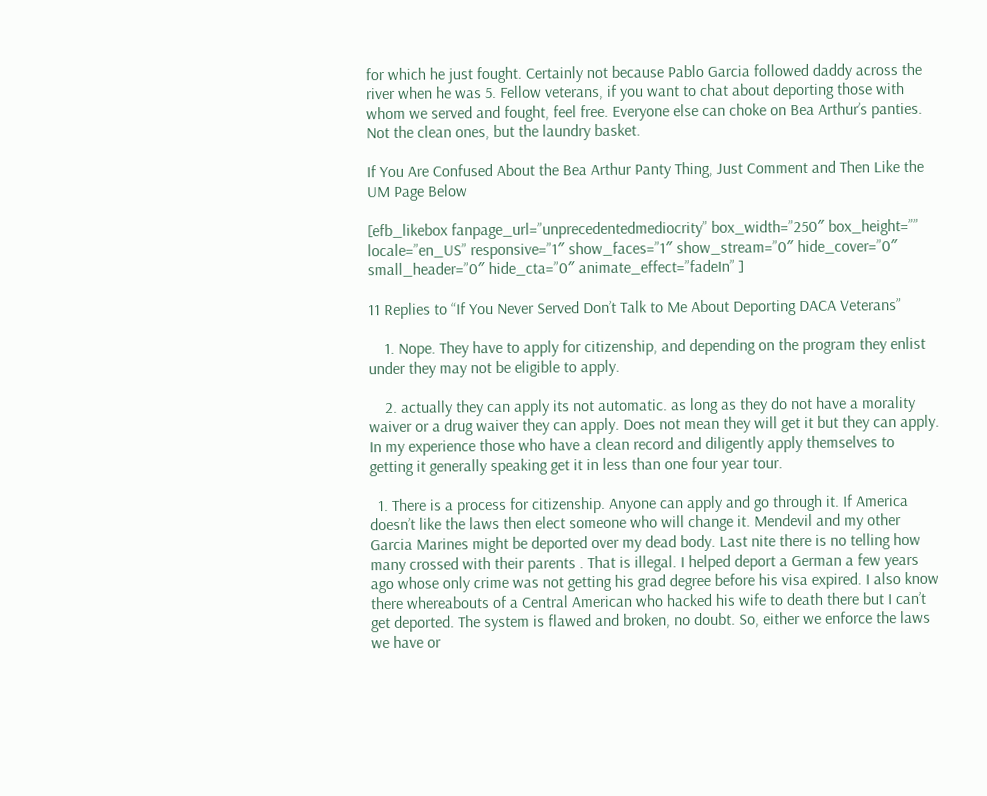for which he just fought. Certainly not because Pablo Garcia followed daddy across the river when he was 5. Fellow veterans, if you want to chat about deporting those with whom we served and fought, feel free. Everyone else can choke on Bea Arthur’s panties. Not the clean ones, but the laundry basket.

If You Are Confused About the Bea Arthur Panty Thing, Just Comment and Then Like the UM Page Below

[efb_likebox fanpage_url=”unprecedentedmediocrity” box_width=”250″ box_height=”” locale=”en_US” responsive=”1″ show_faces=”1″ show_stream=”0″ hide_cover=”0″ small_header=”0″ hide_cta=”0″ animate_effect=”fadeIn” ]

11 Replies to “If You Never Served Don’t Talk to Me About Deporting DACA Veterans”

    1. Nope. They have to apply for citizenship, and depending on the program they enlist under they may not be eligible to apply.

    2. actually they can apply its not automatic. as long as they do not have a morality waiver or a drug waiver they can apply. Does not mean they will get it but they can apply. In my experience those who have a clean record and diligently apply themselves to getting it generally speaking get it in less than one four year tour.

  1. There is a process for citizenship. Anyone can apply and go through it. If America doesn’t like the laws then elect someone who will change it. Mendevil and my other Garcia Marines might be deported over my dead body. Last nite there is no telling how many crossed with their parents . That is illegal. I helped deport a German a few years ago whose only crime was not getting his grad degree before his visa expired. I also know there whereabouts of a Central American who hacked his wife to death there but I can’t get deported. The system is flawed and broken, no doubt. So, either we enforce the laws we have or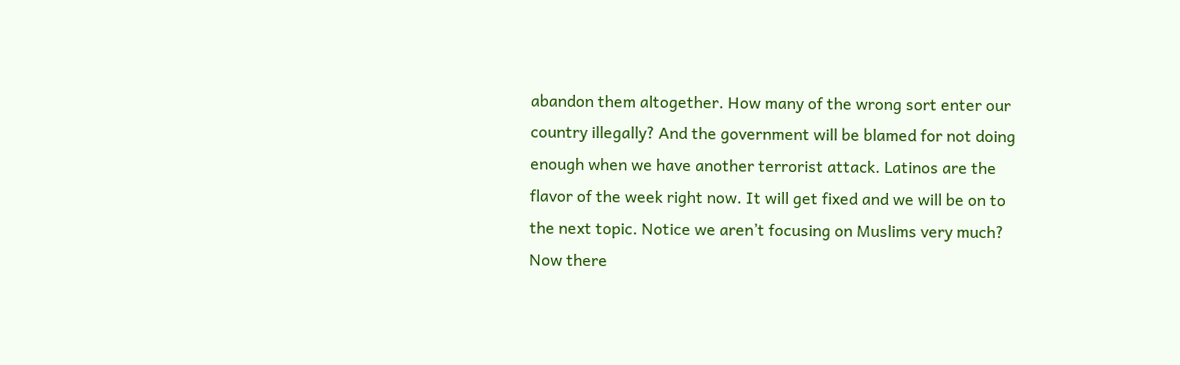abandon them altogether. How many of the wrong sort enter our country illegally? And the government will be blamed for not doing enough when we have another terrorist attack. Latinos are the flavor of the week right now. It will get fixed and we will be on to the next topic. Notice we aren’t focusing on Muslims very much? Now there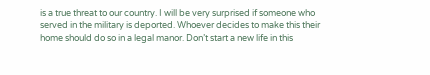is a true threat to our country. I will be very surprised if someone who served in the military is deported. Whoever decides to make this their home should do so in a legal manor. Don’t start a new life in this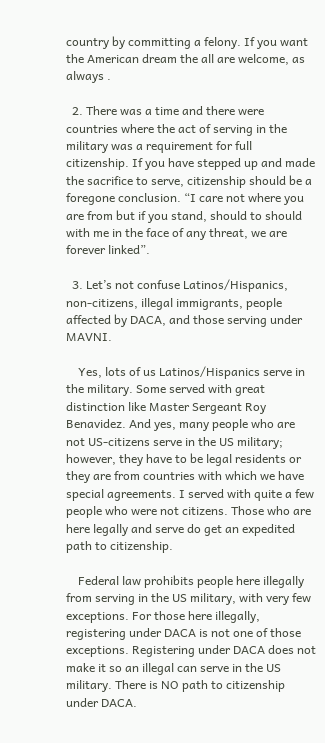country by committing a felony. If you want the American dream the all are welcome, as always .

  2. There was a time and there were countries where the act of serving in the military was a requirement for full citizenship. If you have stepped up and made the sacrifice to serve, citizenship should be a foregone conclusion. “I care not where you are from but if you stand, should to should with me in the face of any threat, we are forever linked”.

  3. Let’s not confuse Latinos/Hispanics, non-citizens, illegal immigrants, people affected by DACA, and those serving under MAVNI.

    Yes, lots of us Latinos/Hispanics serve in the military. Some served with great distinction like Master Sergeant Roy Benavidez. And yes, many people who are not US-citizens serve in the US military; however, they have to be legal residents or they are from countries with which we have special agreements. I served with quite a few people who were not citizens. Those who are here legally and serve do get an expedited path to citizenship.

    Federal law prohibits people here illegally from serving in the US military, with very few exceptions. For those here illegally, registering under DACA is not one of those exceptions. Registering under DACA does not make it so an illegal can serve in the US military. There is NO path to citizenship under DACA.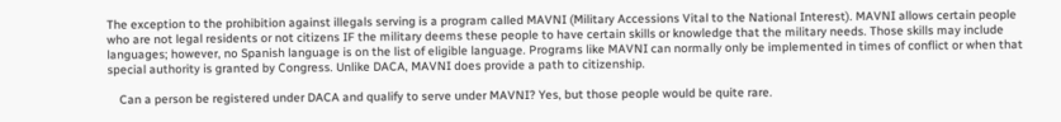The exception to the prohibition against illegals serving is a program called MAVNI (Military Accessions Vital to the National Interest). MAVNI allows certain people who are not legal residents or not citizens IF the military deems these people to have certain skills or knowledge that the military needs. Those skills may include languages; however, no Spanish language is on the list of eligible language. Programs like MAVNI can normally only be implemented in times of conflict or when that special authority is granted by Congress. Unlike DACA, MAVNI does provide a path to citizenship.

    Can a person be registered under DACA and qualify to serve under MAVNI? Yes, but those people would be quite rare.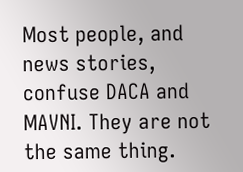Most people, and news stories, confuse DACA and MAVNI. They are not the same thing.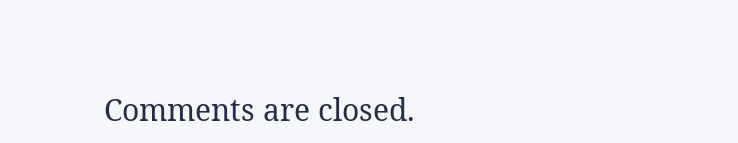Comments are closed.